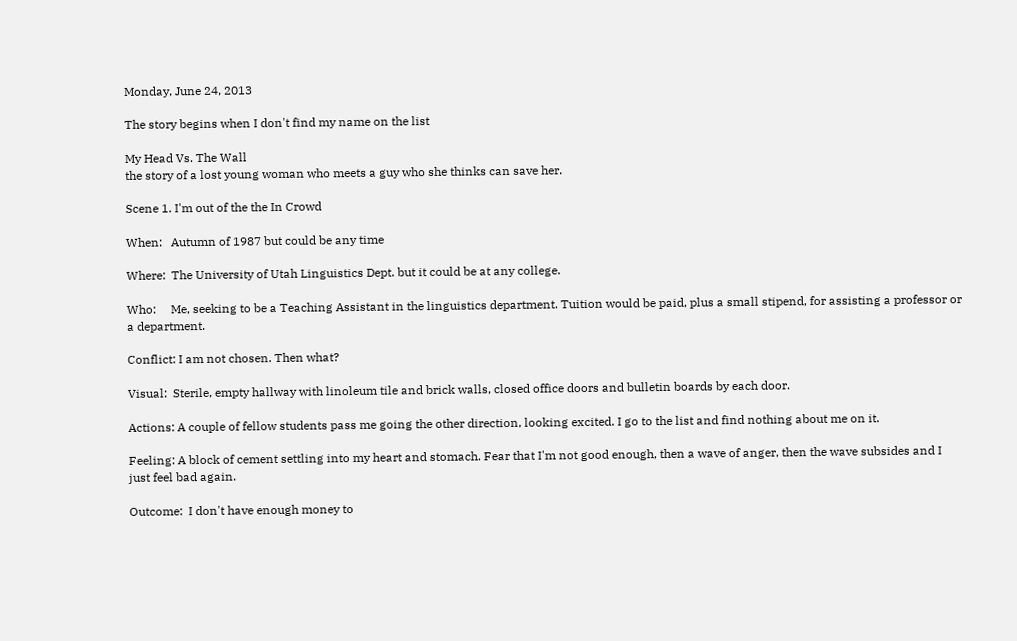Monday, June 24, 2013

The story begins when I don't find my name on the list

My Head Vs. The Wall
the story of a lost young woman who meets a guy who she thinks can save her.

Scene 1. I'm out of the the In Crowd

When:   Autumn of 1987 but could be any time

Where:  The University of Utah Linguistics Dept. but it could be at any college.

Who:     Me, seeking to be a Teaching Assistant in the linguistics department. Tuition would be paid, plus a small stipend, for assisting a professor or a department.

Conflict: I am not chosen. Then what?

Visual:  Sterile, empty hallway with linoleum tile and brick walls, closed office doors and bulletin boards by each door.

Actions: A couple of fellow students pass me going the other direction, looking excited. I go to the list and find nothing about me on it.

Feeling: A block of cement settling into my heart and stomach. Fear that I'm not good enough, then a wave of anger, then the wave subsides and I just feel bad again.

Outcome:  I don't have enough money to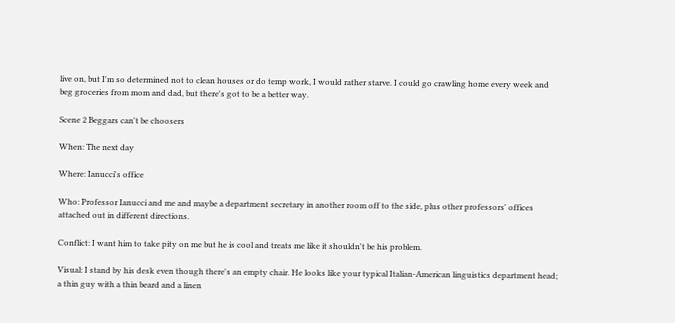live on, but I'm so determined not to clean houses or do temp work, I would rather starve. I could go crawling home every week and beg groceries from mom and dad, but there's got to be a better way.

Scene 2 Beggars can't be choosers

When: The next day

Where: Ianucci's office

Who: Professor Ianucci and me and maybe a department secretary in another room off to the side, plus other professors' offices attached out in different directions.

Conflict: I want him to take pity on me but he is cool and treats me like it shouldn't be his problem.

Visual: I stand by his desk even though there's an empty chair. He looks like your typical Italian-American linguistics department head; a thin guy with a thin beard and a linen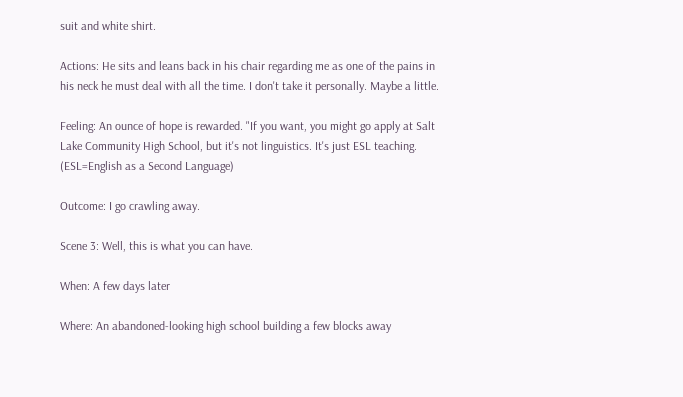suit and white shirt.

Actions: He sits and leans back in his chair regarding me as one of the pains in his neck he must deal with all the time. I don't take it personally. Maybe a little.

Feeling: An ounce of hope is rewarded. "If you want, you might go apply at Salt Lake Community High School, but it's not linguistics. It's just ESL teaching.  (ESL=English as a Second Language)

Outcome: I go crawling away.

Scene 3: Well, this is what you can have.

When: A few days later

Where: An abandoned-looking high school building a few blocks away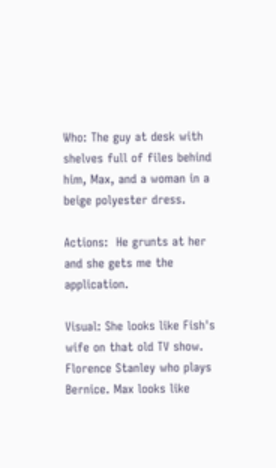Who: The guy at desk with shelves full of files behind him, Max, and a woman in a beige polyester dress.

Actions:  He grunts at her and she gets me the application.

Visual: She looks like Fish's wife on that old TV show. Florence Stanley who plays Bernice. Max looks like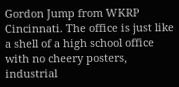Gordon Jump from WKRP Cincinnati. The office is just like a shell of a high school office with no cheery posters, industrial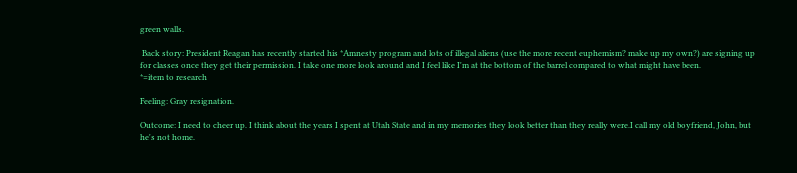green walls.

 Back story: President Reagan has recently started his *Amnesty program and lots of illegal aliens (use the more recent euphemism? make up my own?) are signing up for classes once they get their permission. I take one more look around and I feel like I'm at the bottom of the barrel compared to what might have been.
*=item to research

Feeling: Gray resignation.

Outcome: I need to cheer up. I think about the years I spent at Utah State and in my memories they look better than they really were.I call my old boyfriend, John, but he's not home.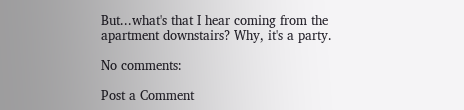But...what's that I hear coming from the apartment downstairs? Why, it's a party.

No comments:

Post a Comment